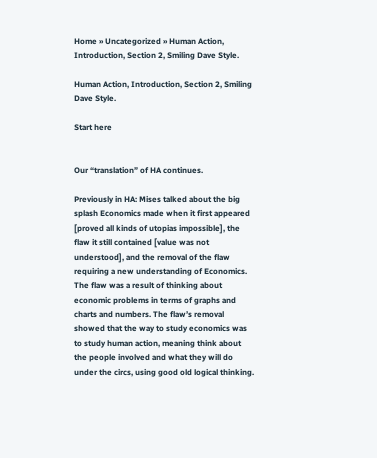Home » Uncategorized » Human Action, Introduction, Section 2, Smiling Dave Style.

Human Action, Introduction, Section 2, Smiling Dave Style.

Start here


Our “translation” of HA continues.

Previously in HA: Mises talked about the big splash Economics made when it first appeared [proved all kinds of utopias impossible], the flaw it still contained [value was not understood], and the removal of the flaw requiring a new understanding of Economics. The flaw was a result of thinking about economic problems in terms of graphs and charts and numbers. The flaw’s removal showed that the way to study economics was to study human action, meaning think about the people involved and what they will do under the circs, using good old logical thinking.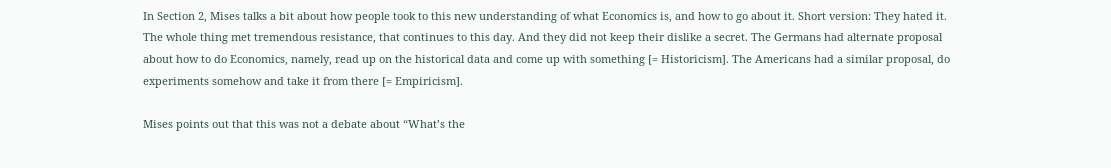In Section 2, Mises talks a bit about how people took to this new understanding of what Economics is, and how to go about it. Short version: They hated it. The whole thing met tremendous resistance, that continues to this day. And they did not keep their dislike a secret. The Germans had alternate proposal about how to do Economics, namely, read up on the historical data and come up with something [= Historicism]. The Americans had a similar proposal, do experiments somehow and take it from there [= Empiricism].

Mises points out that this was not a debate about “What’s the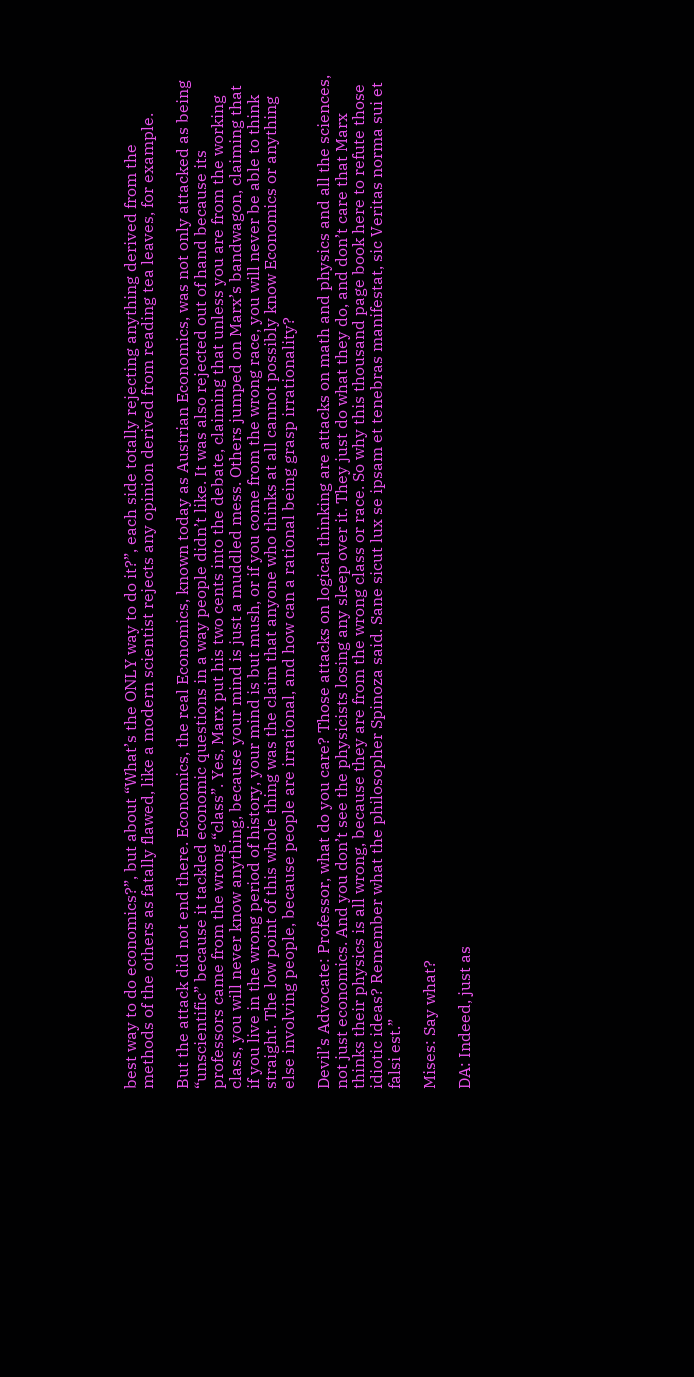best way to do economics?”, but about “What’s the ONLY way to do it?”, each side totally rejecting anything derived from the methods of the others as fatally flawed, like a modern scientist rejects any opinion derived from reading tea leaves, for example.

But the attack did not end there. Economics, the real Economics, known today as Austrian Economics, was not only attacked as being “unscientific” because it tackled economic questions in a way people didn’t like. It was also rejected out of hand because its professors came from the wrong “class”. Yes, Marx put his two cents into the debate, claiming that unless you are from the working class, you will never know anything, because your mind is just a muddled mess. Others jumped on Marx’s bandwagon, claiming that if you live in the wrong period of history, your mind is but mush, or if you come from the wrong race, you will never be able to think straight. The low point of this whole thing was the claim that anyone who thinks at all cannot possibly know Economics or anything else involving people, because people are irrational, and how can a rational being grasp irrationality?

Devil’s Advocate: Professor, what do you care? Those attacks on logical thinking are attacks on math and physics and all the sciences, not just economics. And you don’t see the physicists losing any sleep over it. They just do what they do, and don’t care that Marx thinks their physics is all wrong, because they are from the wrong class or race. So why this thousand page book here to refute those idiotic ideas? Remember what the philosopher Spinoza said. Sane sicut lux se ipsam et tenebras manifestat, sic Veritas norma sui et falsi est.”

Mises: Say what?

DA: Indeed, just as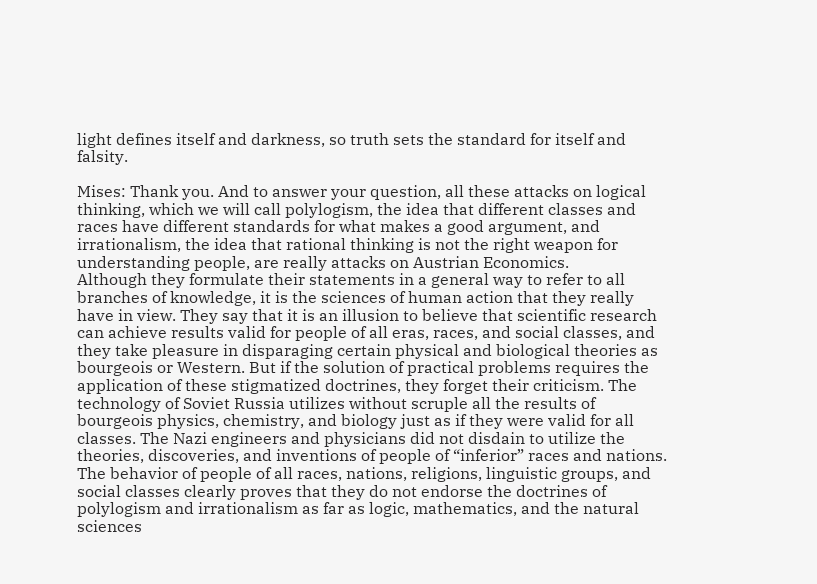light defines itself and darkness, so truth sets the standard for itself and falsity.

Mises: Thank you. And to answer your question, all these attacks on logical thinking, which we will call polylogism, the idea that different classes and races have different standards for what makes a good argument, and irrationalism, the idea that rational thinking is not the right weapon for understanding people, are really attacks on Austrian Economics.
Although they formulate their statements in a general way to refer to all branches of knowledge, it is the sciences of human action that they really have in view. They say that it is an illusion to believe that scientific research can achieve results valid for people of all eras, races, and social classes, and they take pleasure in disparaging certain physical and biological theories as bourgeois or Western. But if the solution of practical problems requires the application of these stigmatized doctrines, they forget their criticism. The technology of Soviet Russia utilizes without scruple all the results of bourgeois physics, chemistry, and biology just as if they were valid for all classes. The Nazi engineers and physicians did not disdain to utilize the theories, discoveries, and inventions of people of “inferior” races and nations. The behavior of people of all races, nations, religions, linguistic groups, and social classes clearly proves that they do not endorse the doctrines of polylogism and irrationalism as far as logic, mathematics, and the natural sciences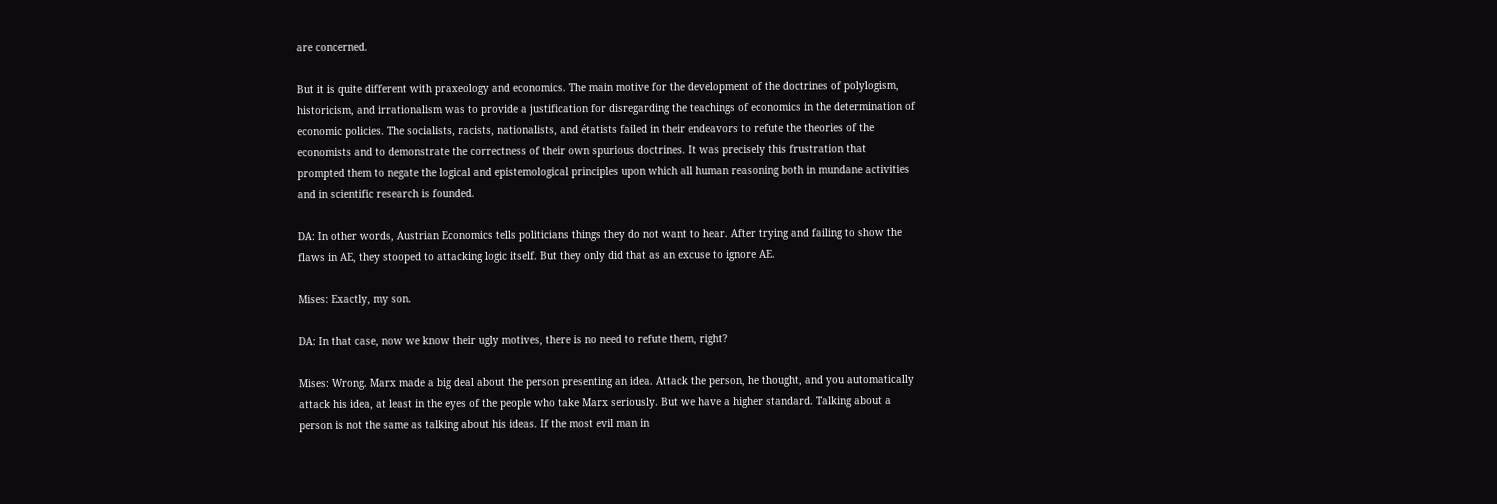are concerned.

But it is quite different with praxeology and economics. The main motive for the development of the doctrines of polylogism, historicism, and irrationalism was to provide a justification for disregarding the teachings of economics in the determination of economic policies. The socialists, racists, nationalists, and étatists failed in their endeavors to refute the theories of the economists and to demonstrate the correctness of their own spurious doctrines. It was precisely this frustration that prompted them to negate the logical and epistemological principles upon which all human reasoning both in mundane activities and in scientific research is founded.

DA: In other words, Austrian Economics tells politicians things they do not want to hear. After trying and failing to show the flaws in AE, they stooped to attacking logic itself. But they only did that as an excuse to ignore AE.

Mises: Exactly, my son.

DA: In that case, now we know their ugly motives, there is no need to refute them, right?

Mises: Wrong. Marx made a big deal about the person presenting an idea. Attack the person, he thought, and you automatically attack his idea, at least in the eyes of the people who take Marx seriously. But we have a higher standard. Talking about a person is not the same as talking about his ideas. If the most evil man in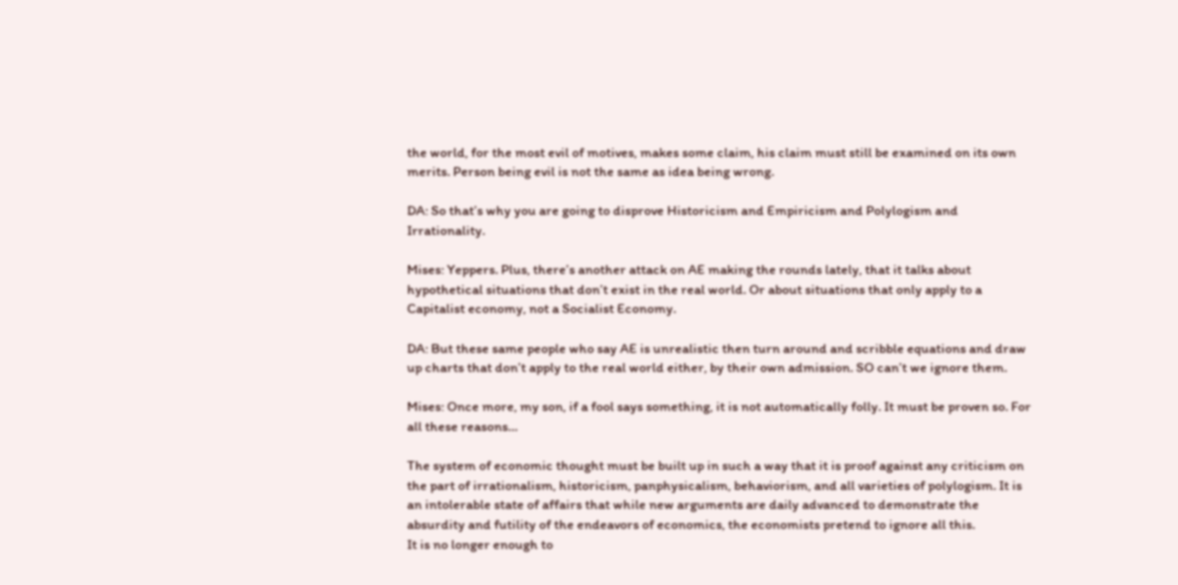the world, for the most evil of motives, makes some claim, his claim must still be examined on its own merits. Person being evil is not the same as idea being wrong.

DA: So that’s why you are going to disprove Historicism and Empiricism and Polylogism and Irrationality.

Mises: Yeppers. Plus, there’s another attack on AE making the rounds lately, that it talks about hypothetical situations that don’t exist in the real world. Or about situations that only apply to a Capitalist economy, not a Socialist Economy.

DA: But these same people who say AE is unrealistic then turn around and scribble equations and draw up charts that don’t apply to the real world either, by their own admission. SO can’t we ignore them.

Mises: Once more, my son, if a fool says something, it is not automatically folly. It must be proven so. For all these reasons…

The system of economic thought must be built up in such a way that it is proof against any criticism on the part of irrationalism, historicism, panphysicalism, behaviorism, and all varieties of polylogism. It is an intolerable state of affairs that while new arguments are daily advanced to demonstrate the absurdity and futility of the endeavors of economics, the economists pretend to ignore all this.
It is no longer enough to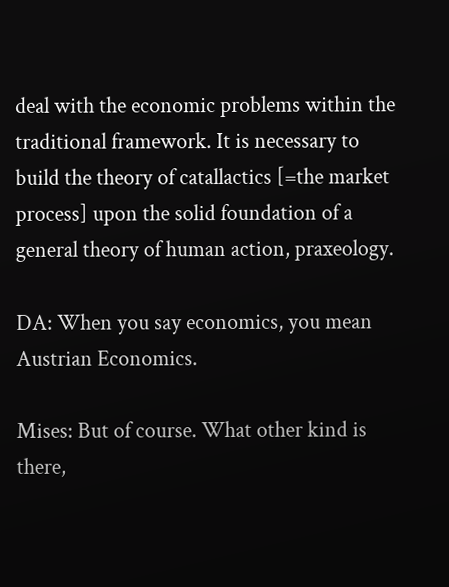deal with the economic problems within the traditional framework. It is necessary to build the theory of catallactics [=the market process] upon the solid foundation of a general theory of human action, praxeology.

DA: When you say economics, you mean Austrian Economics.

Mises: But of course. What other kind is there,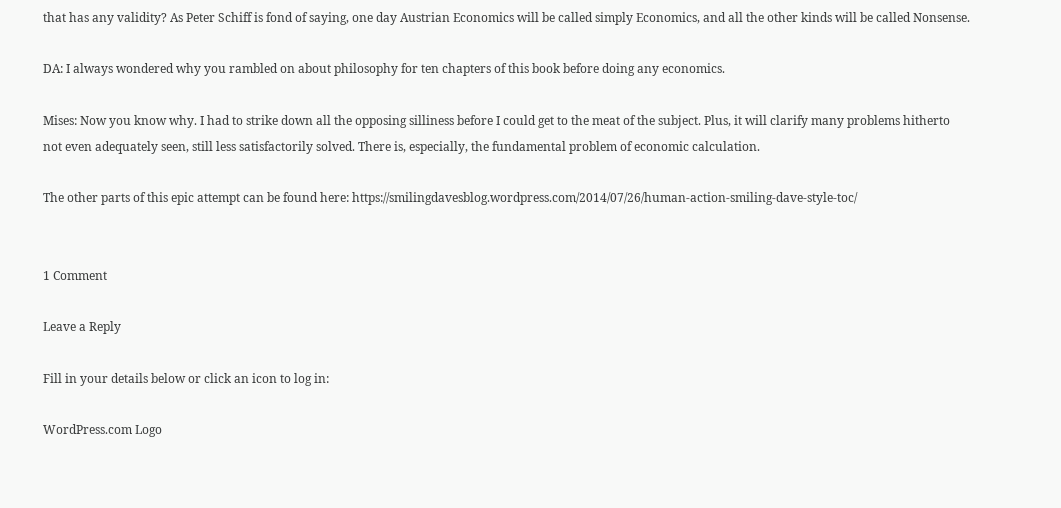that has any validity? As Peter Schiff is fond of saying, one day Austrian Economics will be called simply Economics, and all the other kinds will be called Nonsense.

DA: I always wondered why you rambled on about philosophy for ten chapters of this book before doing any economics.

Mises: Now you know why. I had to strike down all the opposing silliness before I could get to the meat of the subject. Plus, it will clarify many problems hitherto not even adequately seen, still less satisfactorily solved. There is, especially, the fundamental problem of economic calculation.

The other parts of this epic attempt can be found here: https://smilingdavesblog.wordpress.com/2014/07/26/human-action-smiling-dave-style-toc/


1 Comment

Leave a Reply

Fill in your details below or click an icon to log in:

WordPress.com Logo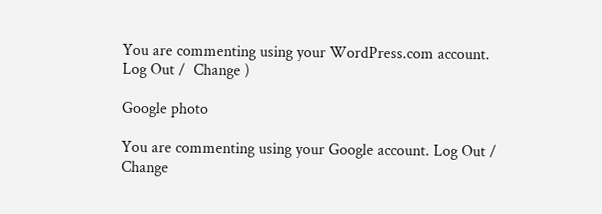You are commenting using your WordPress.com account. Log Out /  Change )

Google photo

You are commenting using your Google account. Log Out /  Change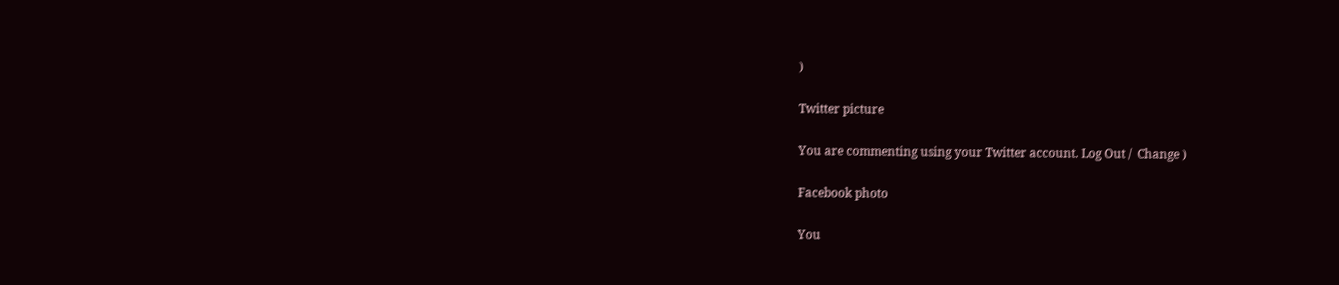)

Twitter picture

You are commenting using your Twitter account. Log Out /  Change )

Facebook photo

You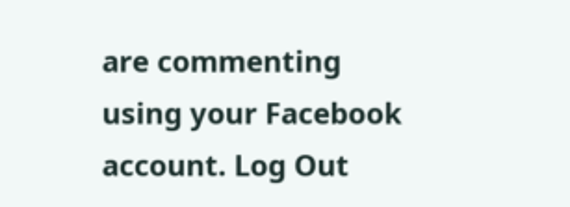are commenting using your Facebook account. Log Out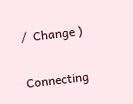/  Change )

Connecting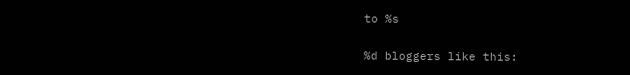to %s

%d bloggers like this: